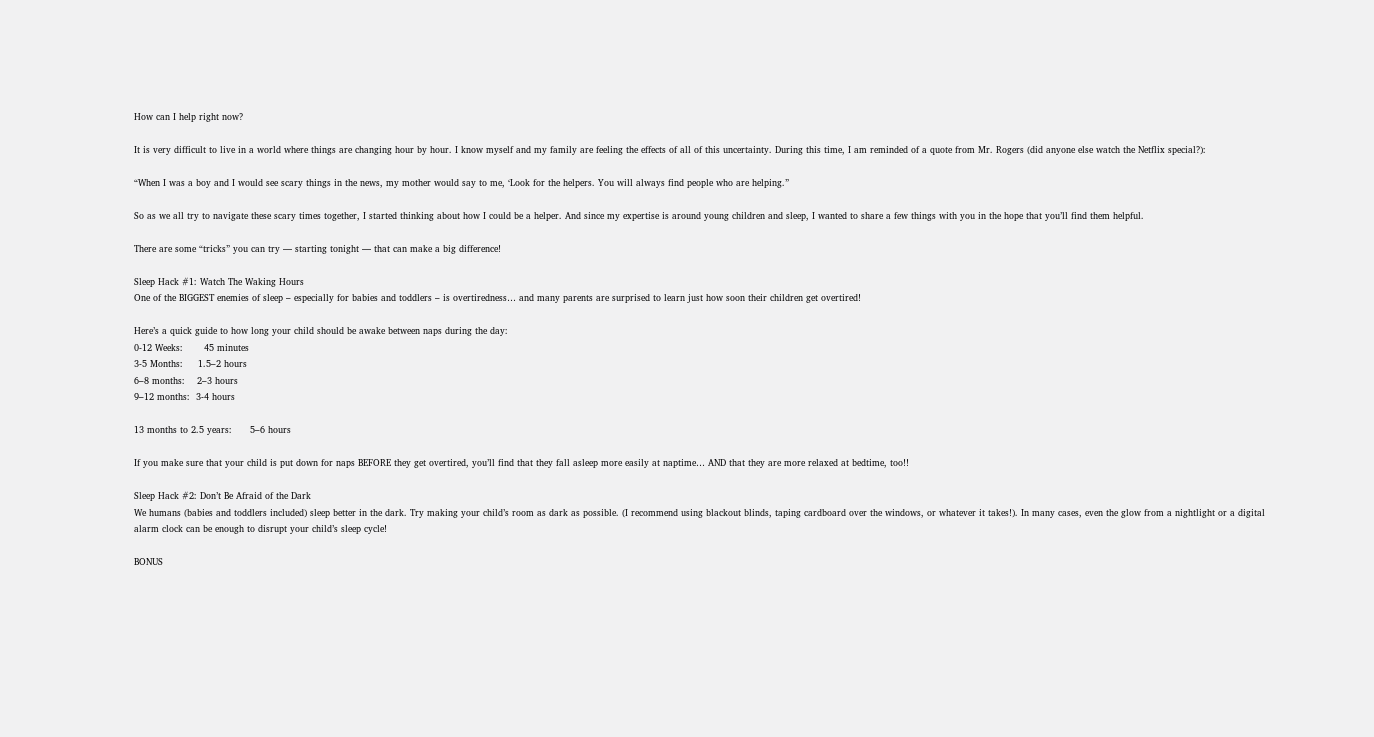How can I help right now?

It is very difficult to live in a world where things are changing hour by hour. I know myself and my family are feeling the effects of all of this uncertainty. During this time, I am reminded of a quote from Mr. Rogers (did anyone else watch the Netflix special?):

“When I was a boy and I would see scary things in the news, my mother would say to me, ‘Look for the helpers. You will always find people who are helping.”

So as we all try to navigate these scary times together, I started thinking about how I could be a helper. And since my expertise is around young children and sleep, I wanted to share a few things with you in the hope that you’ll find them helpful.

There are some “tricks” you can try — starting tonight — that can make a big difference!

Sleep Hack #1: Watch The Waking Hours
One of the BIGGEST enemies of sleep – especially for babies and toddlers – is overtiredness… and many parents are surprised to learn just how soon their children get overtired!

Here’s a quick guide to how long your child should be awake between naps during the day:
0-12 Weeks:       45 minutes
3-5 Months:     1.5–2 hours
6–8 months:    2–3 hours
9–12 months:  3-4 hours

13 months to 2.5 years:      5–6 hours

If you make sure that your child is put down for naps BEFORE they get overtired, you’ll find that they fall asleep more easily at naptime… AND that they are more relaxed at bedtime, too!!

Sleep Hack #2: Don’t Be Afraid of the Dark
We humans (babies and toddlers included) sleep better in the dark. Try making your child’s room as dark as possible. (I recommend using blackout blinds, taping cardboard over the windows, or whatever it takes!). In many cases, even the glow from a nightlight or a digital alarm clock can be enough to disrupt your child’s sleep cycle!

BONUS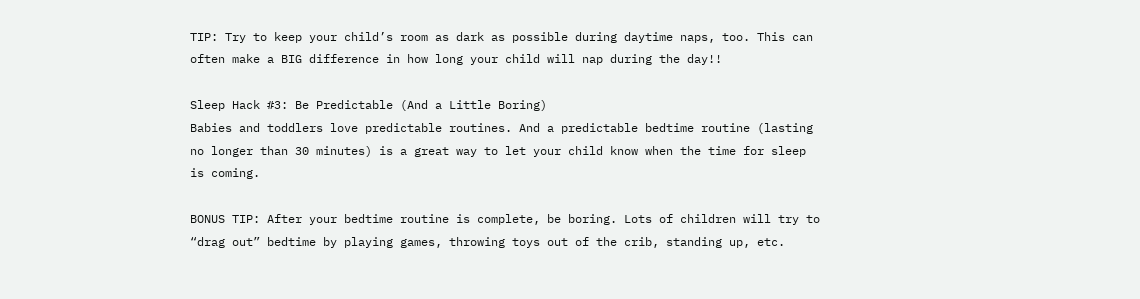TIP: Try to keep your child’s room as dark as possible during daytime naps, too. This can often make a BIG difference in how long your child will nap during the day!!

Sleep Hack #3: Be Predictable (And a Little Boring)
Babies and toddlers love predictable routines. And a predictable bedtime routine (lasting no longer than 30 minutes) is a great way to let your child know when the time for sleep is coming.

BONUS TIP: After your bedtime routine is complete, be boring. Lots of children will try to “drag out” bedtime by playing games, throwing toys out of the crib, standing up, etc.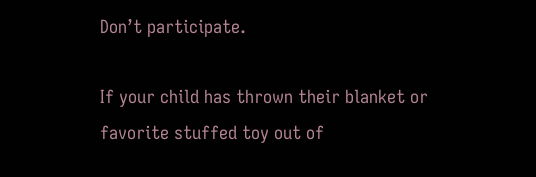Don’t participate.

If your child has thrown their blanket or favorite stuffed toy out of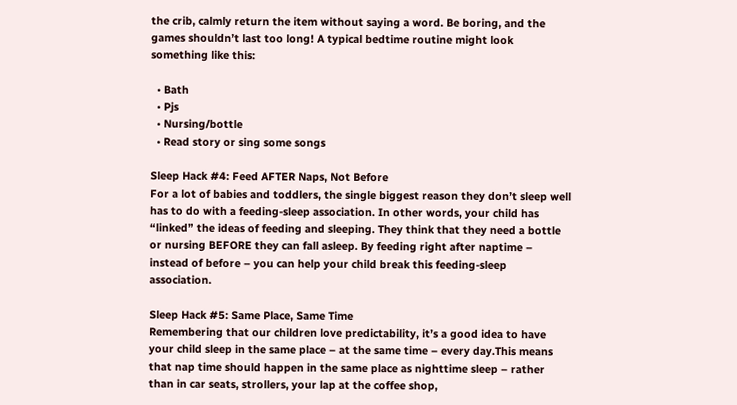the crib, calmly return the item without saying a word. Be boring, and the games shouldn’t last too long! A typical bedtime routine might look something like this:

  • Bath
  • Pjs
  • Nursing/bottle
  • Read story or sing some songs

Sleep Hack #4: Feed AFTER Naps, Not Before
For a lot of babies and toddlers, the single biggest reason they don’t sleep well has to do with a feeding-sleep association. In other words, your child has “linked” the ideas of feeding and sleeping. They think that they need a bottle or nursing BEFORE they can fall asleep. By feeding right after naptime – instead of before – you can help your child break this feeding-sleep association.

Sleep Hack #5: Same Place, Same Time
Remembering that our children love predictability, it’s a good idea to have your child sleep in the same place – at the same time – every day.This means that nap time should happen in the same place as nighttime sleep – rather than in car seats, strollers, your lap at the coffee shop,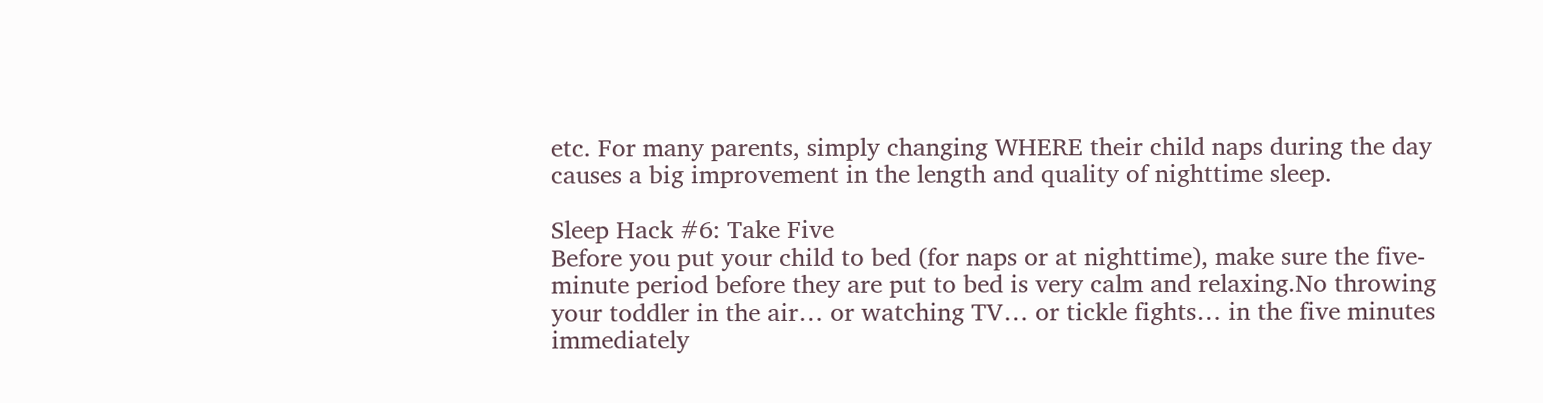etc. For many parents, simply changing WHERE their child naps during the day causes a big improvement in the length and quality of nighttime sleep.

Sleep Hack #6: Take Five
Before you put your child to bed (for naps or at nighttime), make sure the five-minute period before they are put to bed is very calm and relaxing.No throwing your toddler in the air… or watching TV… or tickle fights… in the five minutes immediately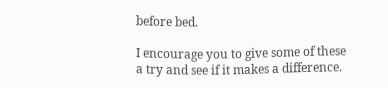before bed.

I encourage you to give some of these a try and see if it makes a difference.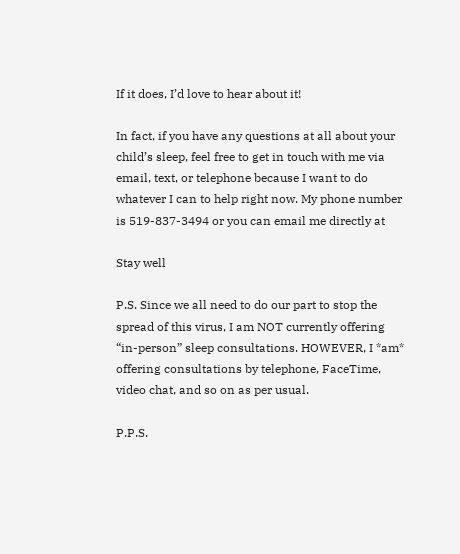If it does, I’d love to hear about it!

In fact, if you have any questions at all about your child’s sleep, feel free to get in touch with me via email, text, or telephone because I want to do whatever I can to help right now. My phone number is 519-837-3494 or you can email me directly at

Stay well

P.S. Since we all need to do our part to stop the spread of this virus, I am NOT currently offering “in-person” sleep consultations. HOWEVER, I *am* offering consultations by telephone, FaceTime, video chat, and so on as per usual.

P.P.S.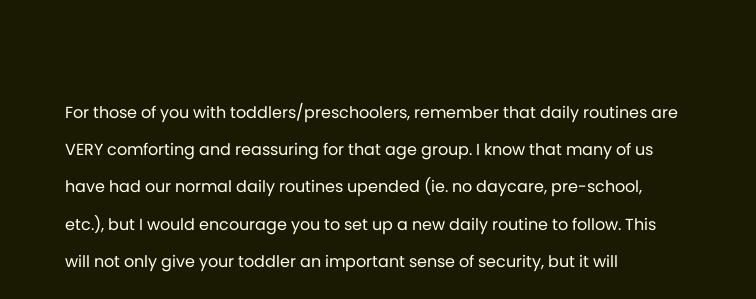For those of you with toddlers/preschoolers, remember that daily routines are VERY comforting and reassuring for that age group. I know that many of us have had our normal daily routines upended (ie. no daycare, pre-school, etc.), but I would encourage you to set up a new daily routine to follow. This will not only give your toddler an important sense of security, but it will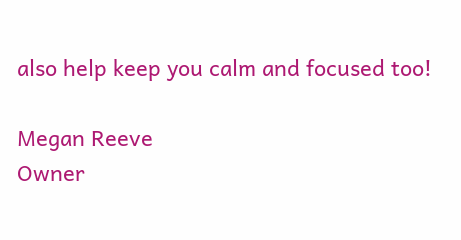also help keep you calm and focused too!

Megan Reeve
Owner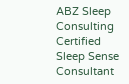ABZ Sleep Consulting
Certified Sleep Sense Consultant